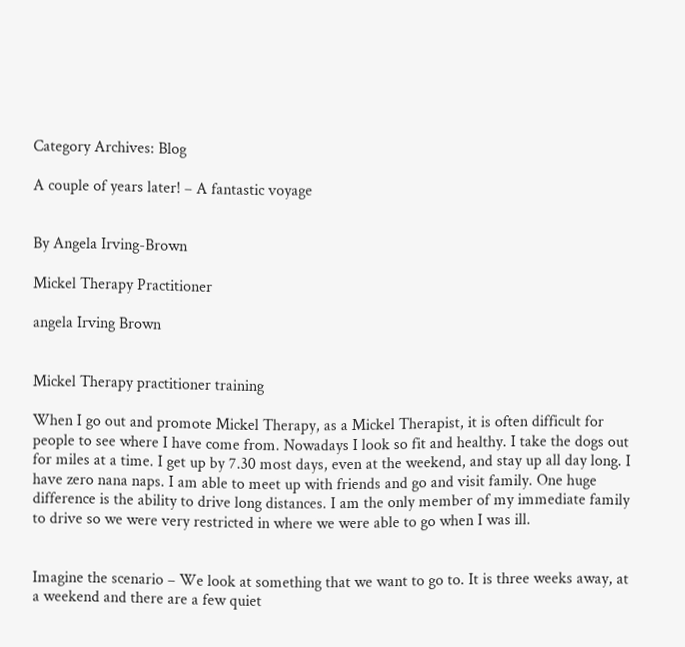Category Archives: Blog

A couple of years later! – A fantastic voyage


By Angela Irving-Brown

Mickel Therapy Practitioner

angela Irving Brown


Mickel Therapy practitioner training

When I go out and promote Mickel Therapy, as a Mickel Therapist, it is often difficult for people to see where I have come from. Nowadays I look so fit and healthy. I take the dogs out for miles at a time. I get up by 7.30 most days, even at the weekend, and stay up all day long. I have zero nana naps. I am able to meet up with friends and go and visit family. One huge difference is the ability to drive long distances. I am the only member of my immediate family to drive so we were very restricted in where we were able to go when I was ill.


Imagine the scenario – We look at something that we want to go to. It is three weeks away, at a weekend and there are a few quiet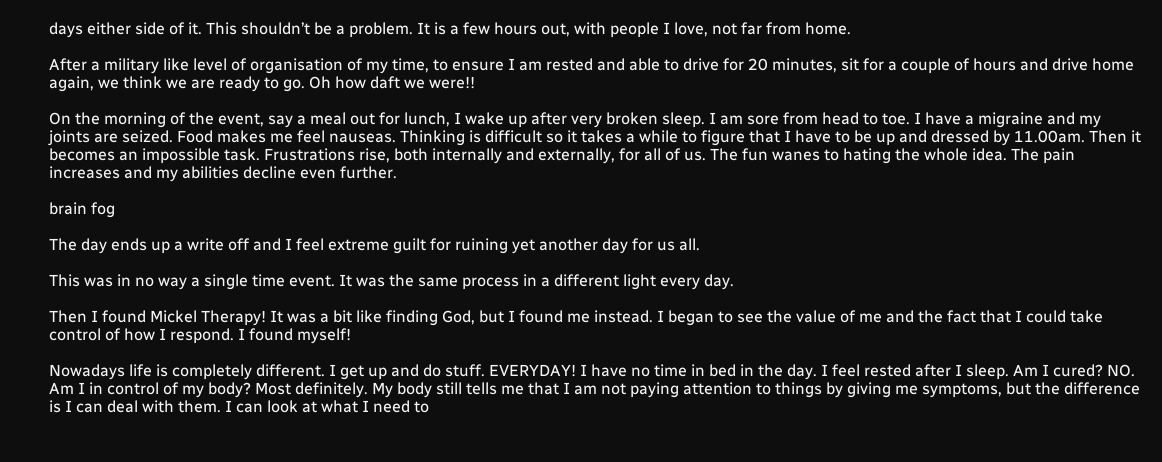days either side of it. This shouldn’t be a problem. It is a few hours out, with people I love, not far from home.

After a military like level of organisation of my time, to ensure I am rested and able to drive for 20 minutes, sit for a couple of hours and drive home again, we think we are ready to go. Oh how daft we were!!

On the morning of the event, say a meal out for lunch, I wake up after very broken sleep. I am sore from head to toe. I have a migraine and my joints are seized. Food makes me feel nauseas. Thinking is difficult so it takes a while to figure that I have to be up and dressed by 11.00am. Then it becomes an impossible task. Frustrations rise, both internally and externally, for all of us. The fun wanes to hating the whole idea. The pain increases and my abilities decline even further.

brain fog

The day ends up a write off and I feel extreme guilt for ruining yet another day for us all.

This was in no way a single time event. It was the same process in a different light every day.

Then I found Mickel Therapy! It was a bit like finding God, but I found me instead. I began to see the value of me and the fact that I could take control of how I respond. I found myself!

Nowadays life is completely different. I get up and do stuff. EVERYDAY! I have no time in bed in the day. I feel rested after I sleep. Am I cured? NO. Am I in control of my body? Most definitely. My body still tells me that I am not paying attention to things by giving me symptoms, but the difference is I can deal with them. I can look at what I need to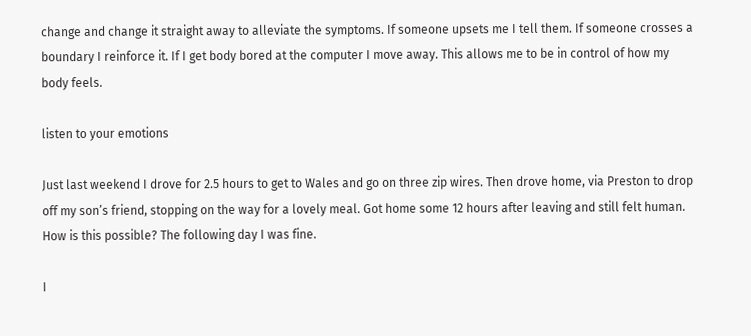change and change it straight away to alleviate the symptoms. If someone upsets me I tell them. If someone crosses a boundary I reinforce it. If I get body bored at the computer I move away. This allows me to be in control of how my body feels.

listen to your emotions

Just last weekend I drove for 2.5 hours to get to Wales and go on three zip wires. Then drove home, via Preston to drop off my son’s friend, stopping on the way for a lovely meal. Got home some 12 hours after leaving and still felt human. How is this possible? The following day I was fine.

I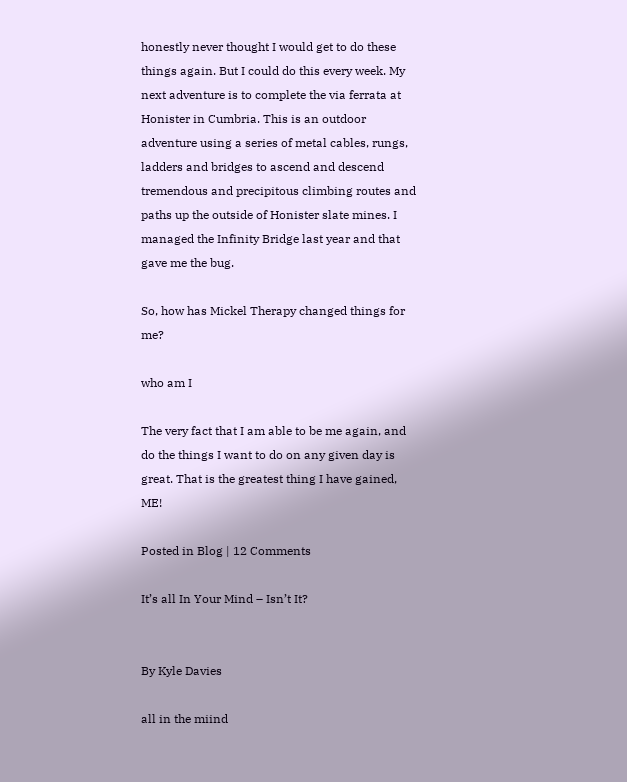honestly never thought I would get to do these things again. But I could do this every week. My next adventure is to complete the via ferrata at Honister in Cumbria. This is an outdoor adventure using a series of metal cables, rungs, ladders and bridges to ascend and descend tremendous and precipitous climbing routes and paths up the outside of Honister slate mines. I managed the Infinity Bridge last year and that gave me the bug.

So, how has Mickel Therapy changed things for me?

who am I

The very fact that I am able to be me again, and do the things I want to do on any given day is great. That is the greatest thing I have gained, ME!

Posted in Blog | 12 Comments

It’s all In Your Mind – Isn’t It?


By Kyle Davies

all in the miind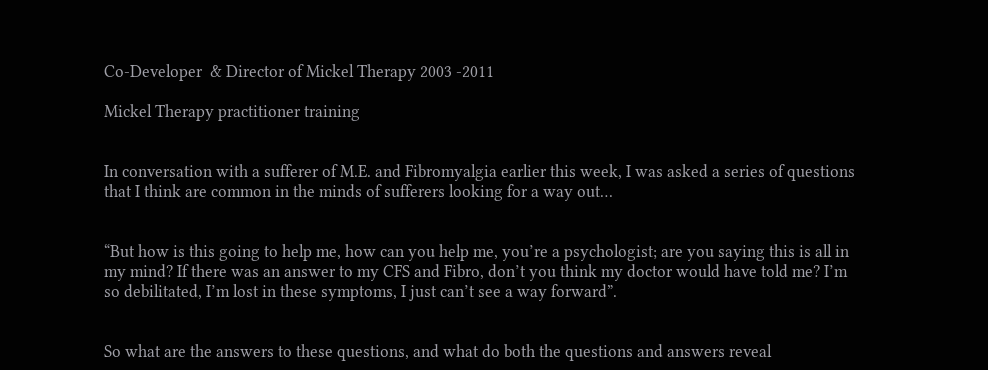Co-Developer  & Director of Mickel Therapy 2003 -2011

Mickel Therapy practitioner training


In conversation with a sufferer of M.E. and Fibromyalgia earlier this week, I was asked a series of questions that I think are common in the minds of sufferers looking for a way out…


“But how is this going to help me, how can you help me, you’re a psychologist; are you saying this is all in my mind? If there was an answer to my CFS and Fibro, don’t you think my doctor would have told me? I’m so debilitated, I’m lost in these symptoms, I just can’t see a way forward”.


So what are the answers to these questions, and what do both the questions and answers reveal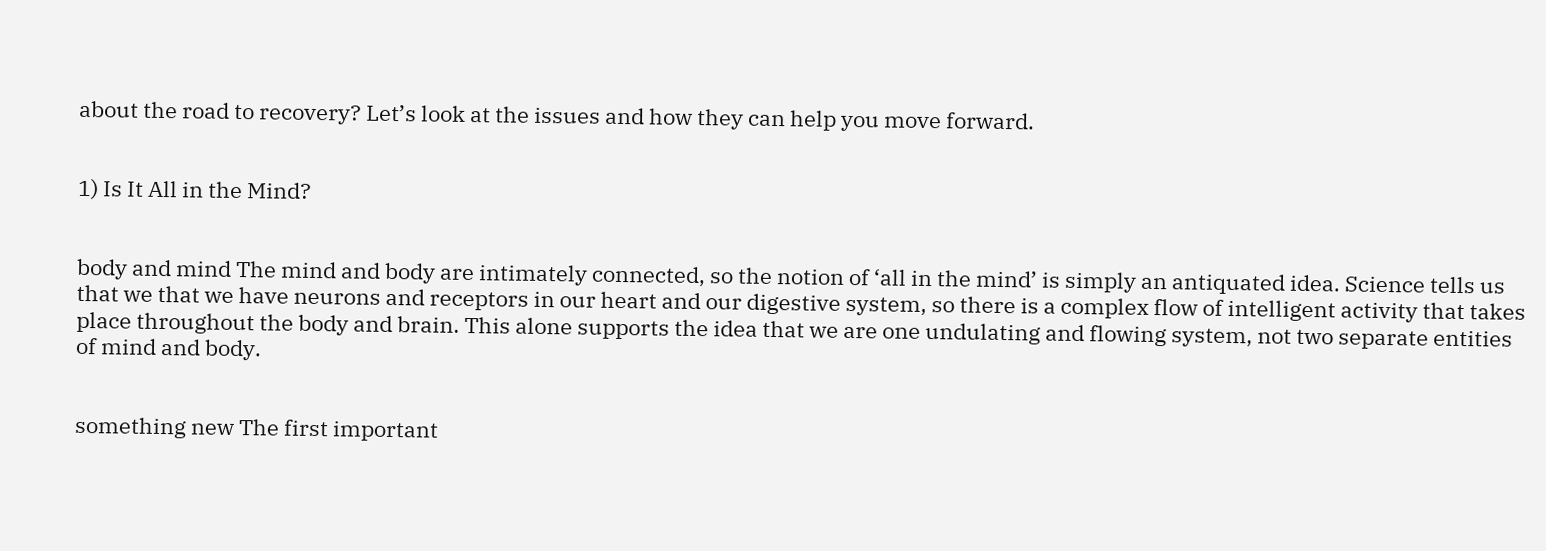about the road to recovery? Let’s look at the issues and how they can help you move forward.


1) Is It All in the Mind?


body and mind The mind and body are intimately connected, so the notion of ‘all in the mind’ is simply an antiquated idea. Science tells us that we that we have neurons and receptors in our heart and our digestive system, so there is a complex flow of intelligent activity that takes place throughout the body and brain. This alone supports the idea that we are one undulating and flowing system, not two separate entities of mind and body.


something new The first important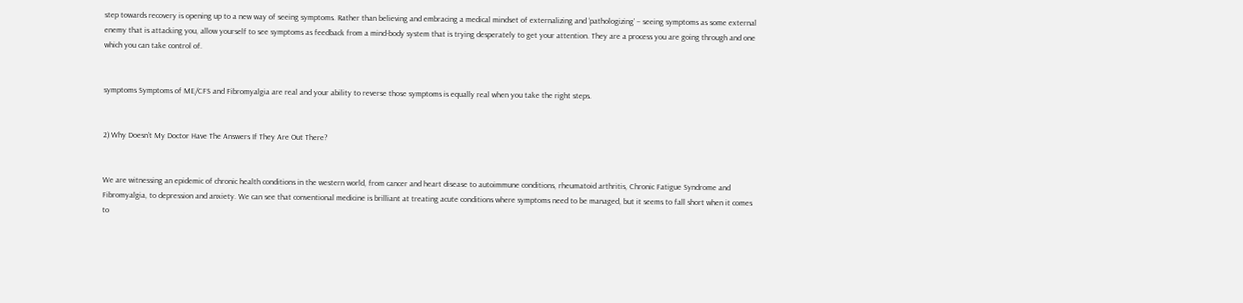step towards recovery is opening up to a new way of seeing symptoms. Rather than believing and embracing a medical mindset of externalizing and ‘pathologizing’ – seeing symptoms as some external enemy that is attacking you, allow yourself to see symptoms as feedback from a mind-body system that is trying desperately to get your attention. They are a process you are going through and one which you can take control of.


symptoms Symptoms of ME/CFS and Fibromyalgia are real and your ability to reverse those symptoms is equally real when you take the right steps.


2) Why Doesn’t My Doctor Have The Answers If They Are Out There?


We are witnessing an epidemic of chronic health conditions in the western world, from cancer and heart disease to autoimmune conditions, rheumatoid arthritis, Chronic Fatigue Syndrome and Fibromyalgia, to depression and anxiety. We can see that conventional medicine is brilliant at treating acute conditions where symptoms need to be managed, but it seems to fall short when it comes to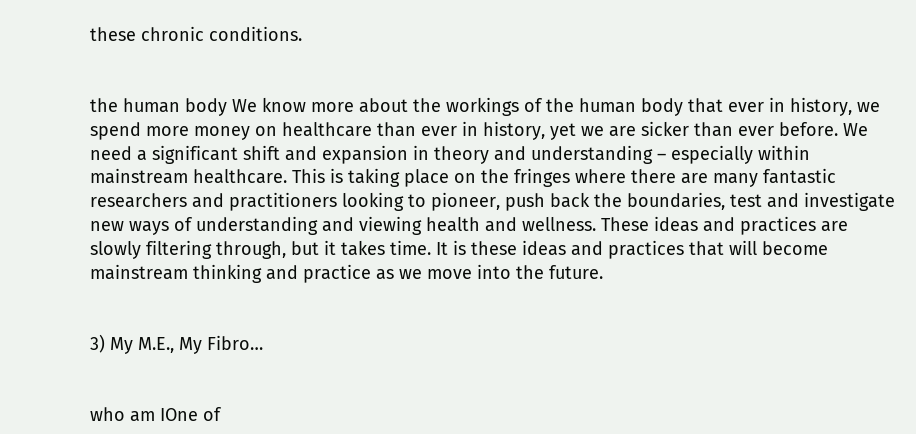these chronic conditions.


the human body We know more about the workings of the human body that ever in history, we spend more money on healthcare than ever in history, yet we are sicker than ever before. We need a significant shift and expansion in theory and understanding – especially within mainstream healthcare. This is taking place on the fringes where there are many fantastic researchers and practitioners looking to pioneer, push back the boundaries, test and investigate new ways of understanding and viewing health and wellness. These ideas and practices are slowly filtering through, but it takes time. It is these ideas and practices that will become mainstream thinking and practice as we move into the future.


3) My M.E., My Fibro…


who am IOne of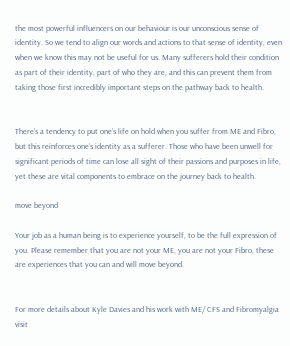the most powerful influencers on our behaviour is our unconscious sense of identity. So we tend to align our words and actions to that sense of identity, even when we know this may not be useful for us. Many sufferers hold their condition as part of their identity, part of who they are, and this can prevent them from taking those first incredibly important steps on the pathway back to health.


There’s a tendency to put one’s life on hold when you suffer from ME and Fibro, but this reinforces one’s identity as a sufferer. Those who have been unwell for significant periods of time can lose all sight of their passions and purposes in life, yet these are vital components to embrace on the journey back to health.

move beyond

Your job as a human being is to experience yourself, to be the full expression of you. Please remember that you are not your ME, you are not your Fibro, these are experiences that you can and will move beyond.


For more details about Kyle Davies and his work with ME/ CFS and Fibromyalgia visit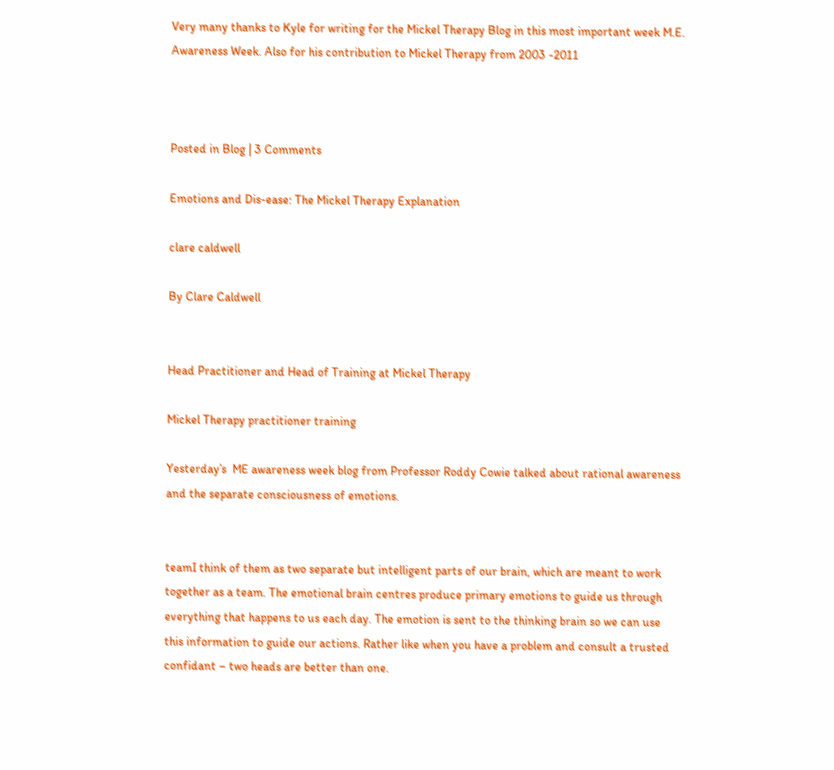Very many thanks to Kyle for writing for the Mickel Therapy Blog in this most important week M.E. Awareness Week. Also for his contribution to Mickel Therapy from 2003 -2011



Posted in Blog | 3 Comments

Emotions and Dis-ease: The Mickel Therapy Explanation

clare caldwell

By Clare Caldwell


Head Practitioner and Head of Training at Mickel Therapy

Mickel Therapy practitioner training

Yesterday’s  ME awareness week blog from Professor Roddy Cowie talked about rational awareness and the separate consciousness of emotions.


teamI think of them as two separate but intelligent parts of our brain, which are meant to work together as a team. The emotional brain centres produce primary emotions to guide us through everything that happens to us each day. The emotion is sent to the thinking brain so we can use this information to guide our actions. Rather like when you have a problem and consult a trusted confidant – two heads are better than one.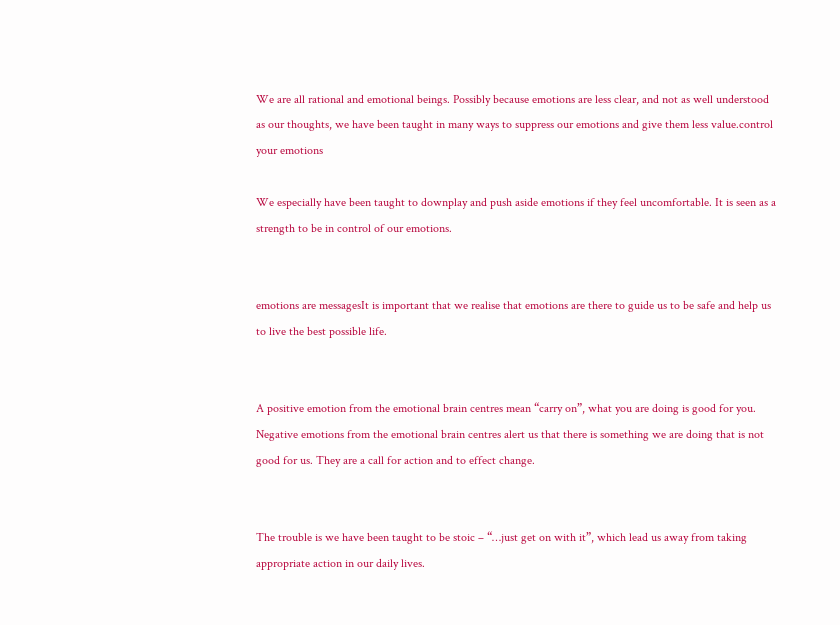We are all rational and emotional beings. Possibly because emotions are less clear, and not as well understood as our thoughts, we have been taught in many ways to suppress our emotions and give them less value.control your emotions

We especially have been taught to downplay and push aside emotions if they feel uncomfortable. It is seen as a strength to be in control of our emotions.


emotions are messagesIt is important that we realise that emotions are there to guide us to be safe and help us to live the best possible life.


A positive emotion from the emotional brain centres mean “carry on”, what you are doing is good for you. Negative emotions from the emotional brain centres alert us that there is something we are doing that is not good for us. They are a call for action and to effect change.


The trouble is we have been taught to be stoic – “…just get on with it”, which lead us away from taking appropriate action in our daily lives.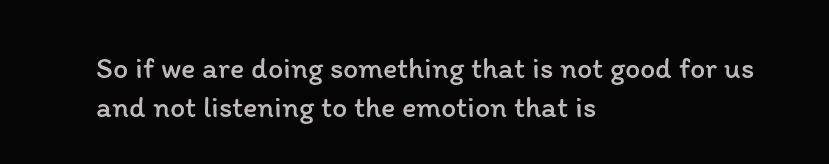So if we are doing something that is not good for us and not listening to the emotion that is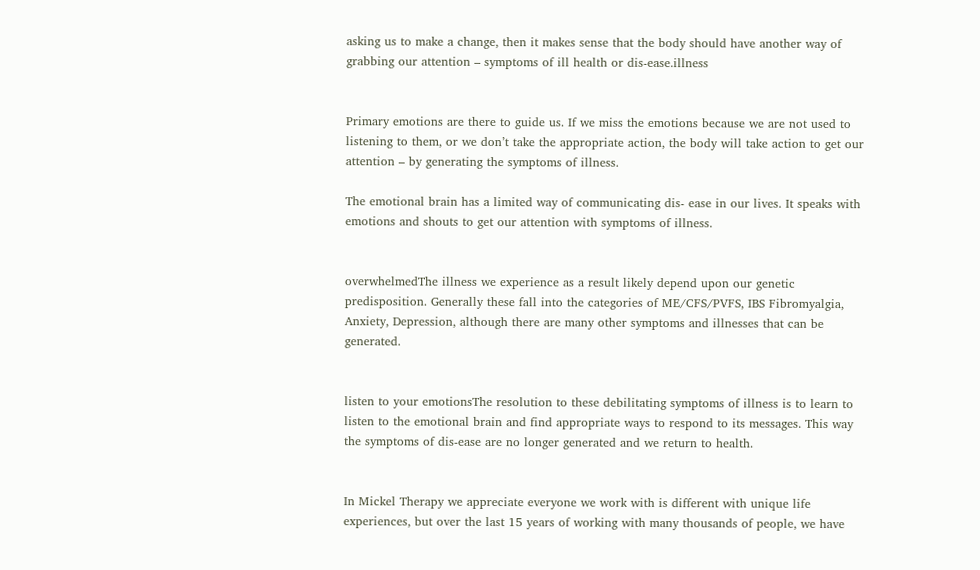asking us to make a change, then it makes sense that the body should have another way of grabbing our attention – symptoms of ill health or dis-ease.illness


Primary emotions are there to guide us. If we miss the emotions because we are not used to listening to them, or we don’t take the appropriate action, the body will take action to get our attention – by generating the symptoms of illness.

The emotional brain has a limited way of communicating dis- ease in our lives. It speaks with emotions and shouts to get our attention with symptoms of illness.


overwhelmedThe illness we experience as a result likely depend upon our genetic predisposition. Generally these fall into the categories of ME/CFS/PVFS, IBS Fibromyalgia, Anxiety, Depression, although there are many other symptoms and illnesses that can be generated.


listen to your emotionsThe resolution to these debilitating symptoms of illness is to learn to listen to the emotional brain and find appropriate ways to respond to its messages. This way the symptoms of dis-ease are no longer generated and we return to health.


In Mickel Therapy we appreciate everyone we work with is different with unique life experiences, but over the last 15 years of working with many thousands of people, we have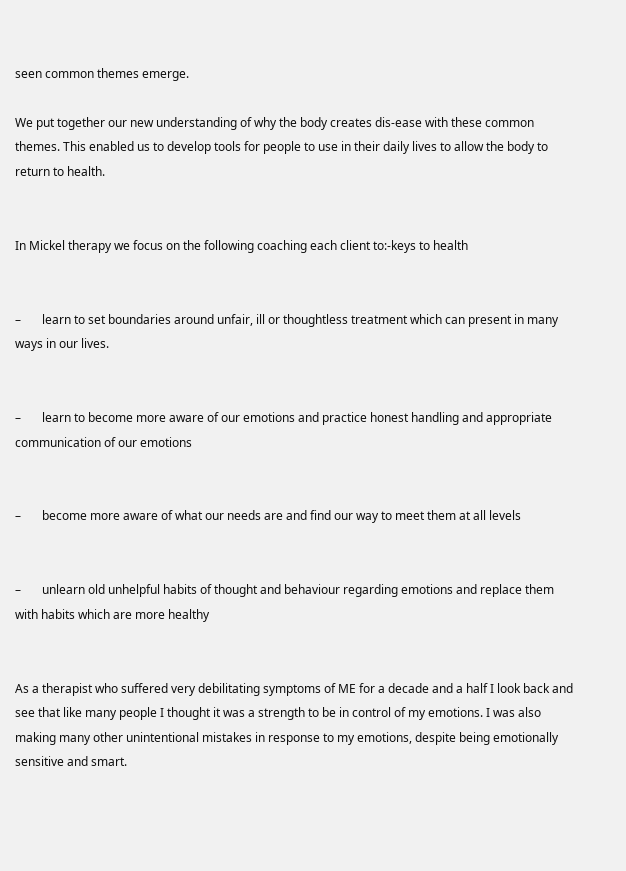seen common themes emerge.

We put together our new understanding of why the body creates dis-ease with these common themes. This enabled us to develop tools for people to use in their daily lives to allow the body to return to health.


In Mickel therapy we focus on the following coaching each client to:-keys to health


–       learn to set boundaries around unfair, ill or thoughtless treatment which can present in many ways in our lives.


–       learn to become more aware of our emotions and practice honest handling and appropriate communication of our emotions


–       become more aware of what our needs are and find our way to meet them at all levels


–       unlearn old unhelpful habits of thought and behaviour regarding emotions and replace them with habits which are more healthy


As a therapist who suffered very debilitating symptoms of ME for a decade and a half I look back and see that like many people I thought it was a strength to be in control of my emotions. I was also making many other unintentional mistakes in response to my emotions, despite being emotionally sensitive and smart.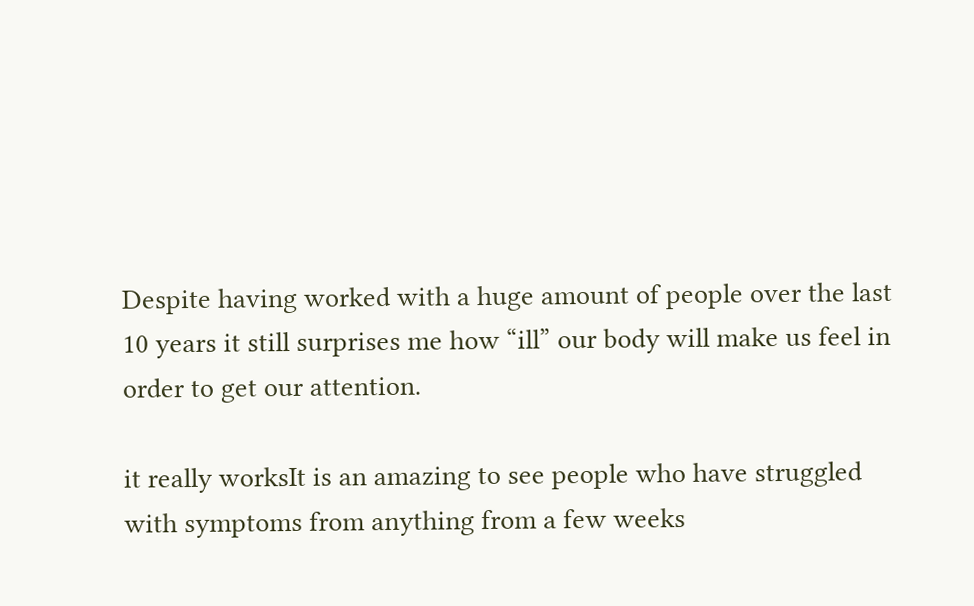Despite having worked with a huge amount of people over the last 10 years it still surprises me how “ill” our body will make us feel in order to get our attention.

it really worksIt is an amazing to see people who have struggled with symptoms from anything from a few weeks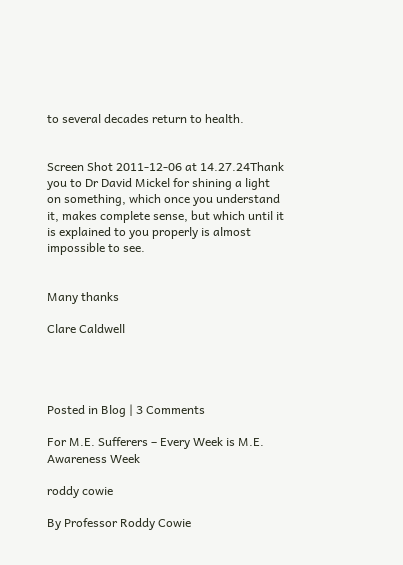to several decades return to health.


Screen Shot 2011-12-06 at 14.27.24Thank you to Dr David Mickel for shining a light on something, which once you understand it, makes complete sense, but which until it is explained to you properly is almost impossible to see.


Many thanks

Clare Caldwell




Posted in Blog | 3 Comments

For M.E. Sufferers – Every Week is M.E. Awareness Week

roddy cowie

By Professor Roddy Cowie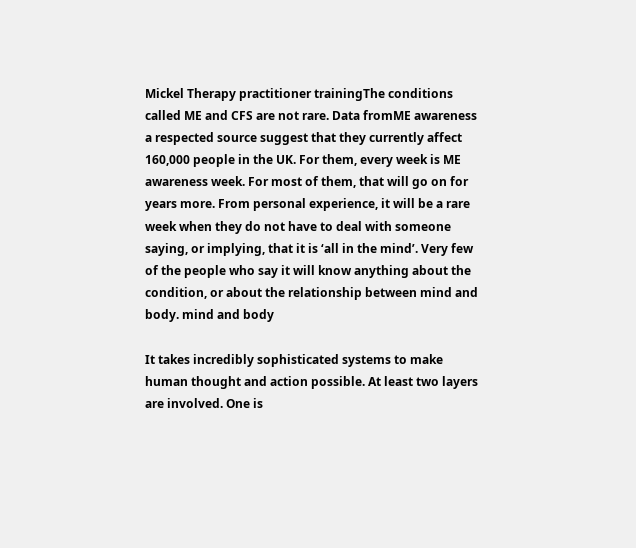Mickel Therapy practitioner trainingThe conditions called ME and CFS are not rare. Data fromME awareness a respected source suggest that they currently affect 160,000 people in the UK. For them, every week is ME awareness week. For most of them, that will go on for years more. From personal experience, it will be a rare week when they do not have to deal with someone saying, or implying, that it is ‘all in the mind’. Very few of the people who say it will know anything about the condition, or about the relationship between mind and body. mind and body

It takes incredibly sophisticated systems to make human thought and action possible. At least two layers are involved. One is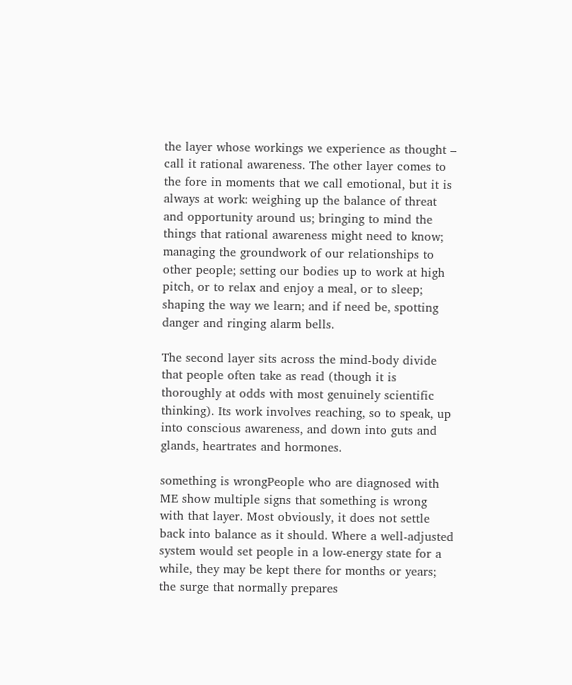the layer whose workings we experience as thought – call it rational awareness. The other layer comes to the fore in moments that we call emotional, but it is always at work: weighing up the balance of threat and opportunity around us; bringing to mind the things that rational awareness might need to know; managing the groundwork of our relationships to other people; setting our bodies up to work at high pitch, or to relax and enjoy a meal, or to sleep; shaping the way we learn; and if need be, spotting danger and ringing alarm bells.

The second layer sits across the mind-body divide that people often take as read (though it is thoroughly at odds with most genuinely scientific thinking). Its work involves reaching, so to speak, up into conscious awareness, and down into guts and glands, heartrates and hormones.

something is wrongPeople who are diagnosed with ME show multiple signs that something is wrong with that layer. Most obviously, it does not settle back into balance as it should. Where a well-adjusted system would set people in a low-energy state for a while, they may be kept there for months or years; the surge that normally prepares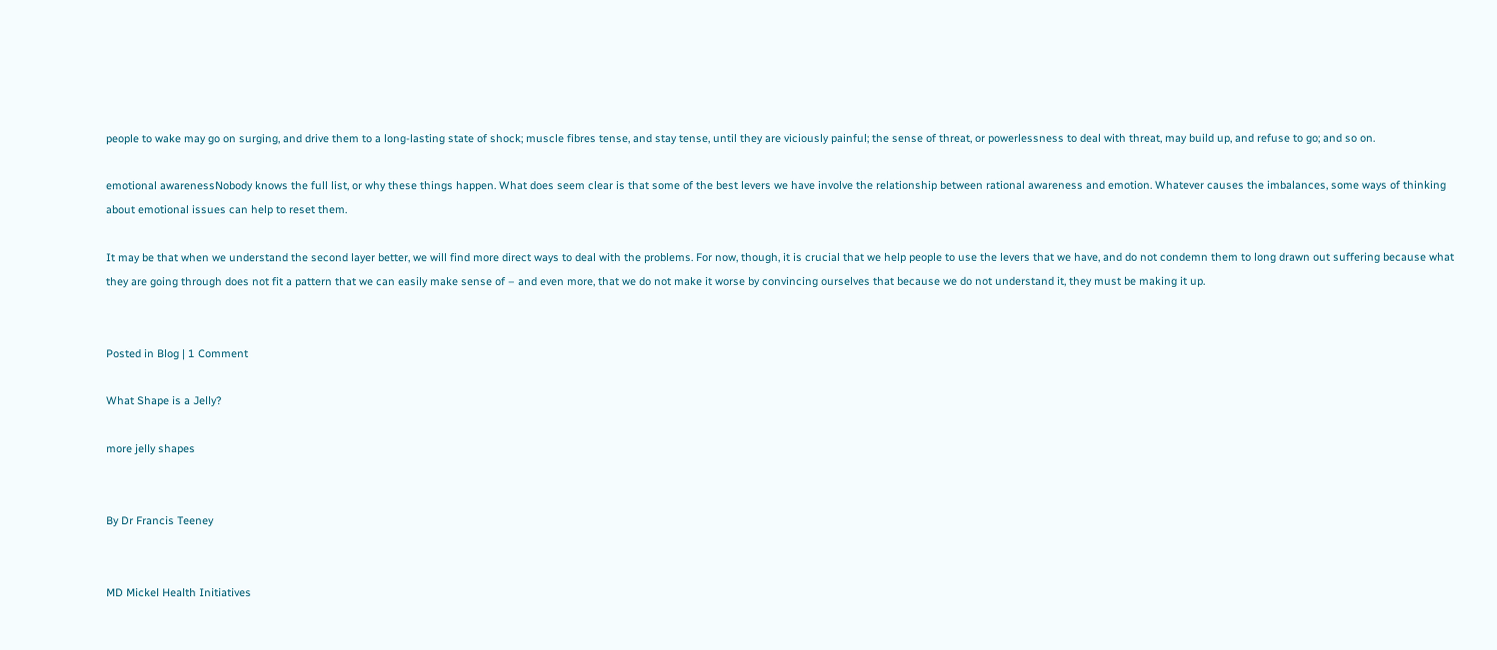people to wake may go on surging, and drive them to a long-lasting state of shock; muscle fibres tense, and stay tense, until they are viciously painful; the sense of threat, or powerlessness to deal with threat, may build up, and refuse to go; and so on.

emotional awarenessNobody knows the full list, or why these things happen. What does seem clear is that some of the best levers we have involve the relationship between rational awareness and emotion. Whatever causes the imbalances, some ways of thinking about emotional issues can help to reset them.

It may be that when we understand the second layer better, we will find more direct ways to deal with the problems. For now, though, it is crucial that we help people to use the levers that we have, and do not condemn them to long drawn out suffering because what they are going through does not fit a pattern that we can easily make sense of – and even more, that we do not make it worse by convincing ourselves that because we do not understand it, they must be making it up.


Posted in Blog | 1 Comment

What Shape is a Jelly?

more jelly shapes


By Dr Francis Teeney


MD Mickel Health Initiatives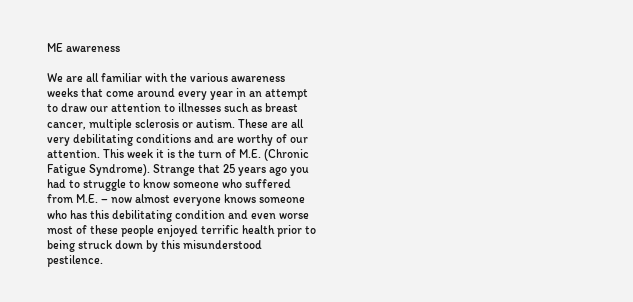ME awareness

We are all familiar with the various awareness weeks that come around every year in an attempt to draw our attention to illnesses such as breast cancer, multiple sclerosis or autism. These are all very debilitating conditions and are worthy of our attention. This week it is the turn of M.E. (Chronic Fatigue Syndrome). Strange that 25 years ago you had to struggle to know someone who suffered from M.E. – now almost everyone knows someone who has this debilitating condition and even worse most of these people enjoyed terrific health prior to being struck down by this misunderstood pestilence.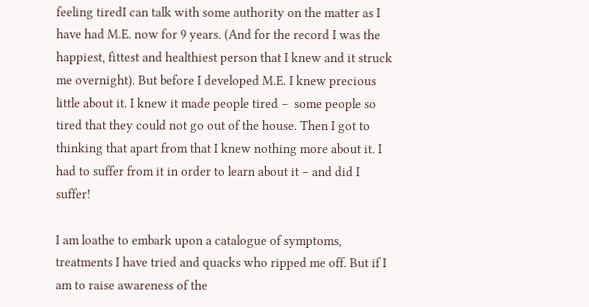feeling tiredI can talk with some authority on the matter as I have had M.E. now for 9 years. (And for the record I was the happiest, fittest and healthiest person that I knew and it struck me overnight). But before I developed M.E. I knew precious little about it. I knew it made people tired –  some people so tired that they could not go out of the house. Then I got to thinking that apart from that I knew nothing more about it. I had to suffer from it in order to learn about it – and did I suffer!

I am loathe to embark upon a catalogue of symptoms, treatments I have tried and quacks who ripped me off. But if I am to raise awareness of the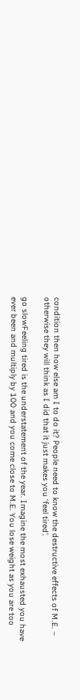condition then how else am I to do it? People need to know the destructive effects of M.E. – otherwise they will think as I did that it just makes you ‘feel tired’.

go slowFeeling tired is the understatement of the year. Imagine the most exhausted you have ever been and multiply by 100 and you come close to M.E. You lose weight as you are too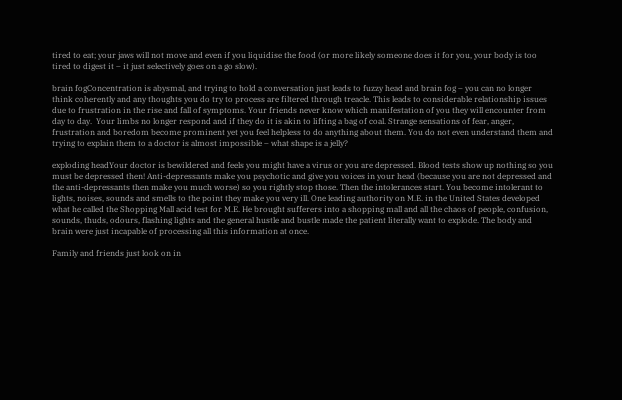tired to eat; your jaws will not move and even if you liquidise the food (or more likely someone does it for you, your body is too tired to digest it – it just selectively goes on a go slow).

brain fogConcentration is abysmal, and trying to hold a conversation just leads to fuzzy head and brain fog – you can no longer think coherently and any thoughts you do try to process are filtered through treacle. This leads to considerable relationship issues due to frustration in the rise and fall of symptoms. Your friends never know which manifestation of you they will encounter from day to day.  Your limbs no longer respond and if they do it is akin to lifting a bag of coal. Strange sensations of fear, anger, frustration and boredom become prominent yet you feel helpless to do anything about them. You do not even understand them and trying to explain them to a doctor is almost impossible – what shape is a jelly?

exploding headYour doctor is bewildered and feels you might have a virus or you are depressed. Blood tests show up nothing so you must be depressed then! Anti-depressants make you psychotic and give you voices in your head (because you are not depressed and the anti-depressants then make you much worse) so you rightly stop those. Then the intolerances start. You become intolerant to lights, noises, sounds and smells to the point they make you very ill. One leading authority on M.E. in the United States developed what he called the Shopping Mall acid test for M.E. He brought sufferers into a shopping mall and all the chaos of people, confusion, sounds, thuds, odours, flashing lights and the general hustle and bustle made the patient literally want to explode. The body and brain were just incapable of processing all this information at once.

Family and friends just look on in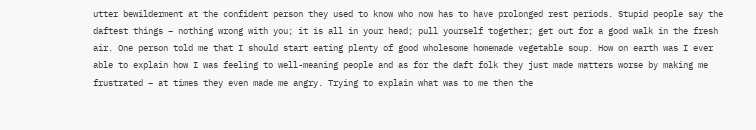utter bewilderment at the confident person they used to know who now has to have prolonged rest periods. Stupid people say the daftest things – nothing wrong with you; it is all in your head; pull yourself together; get out for a good walk in the fresh air. One person told me that I should start eating plenty of good wholesome homemade vegetable soup. How on earth was I ever able to explain how I was feeling to well-meaning people and as for the daft folk they just made matters worse by making me frustrated – at times they even made me angry. Trying to explain what was to me then the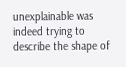unexplainable was indeed trying to describe the shape of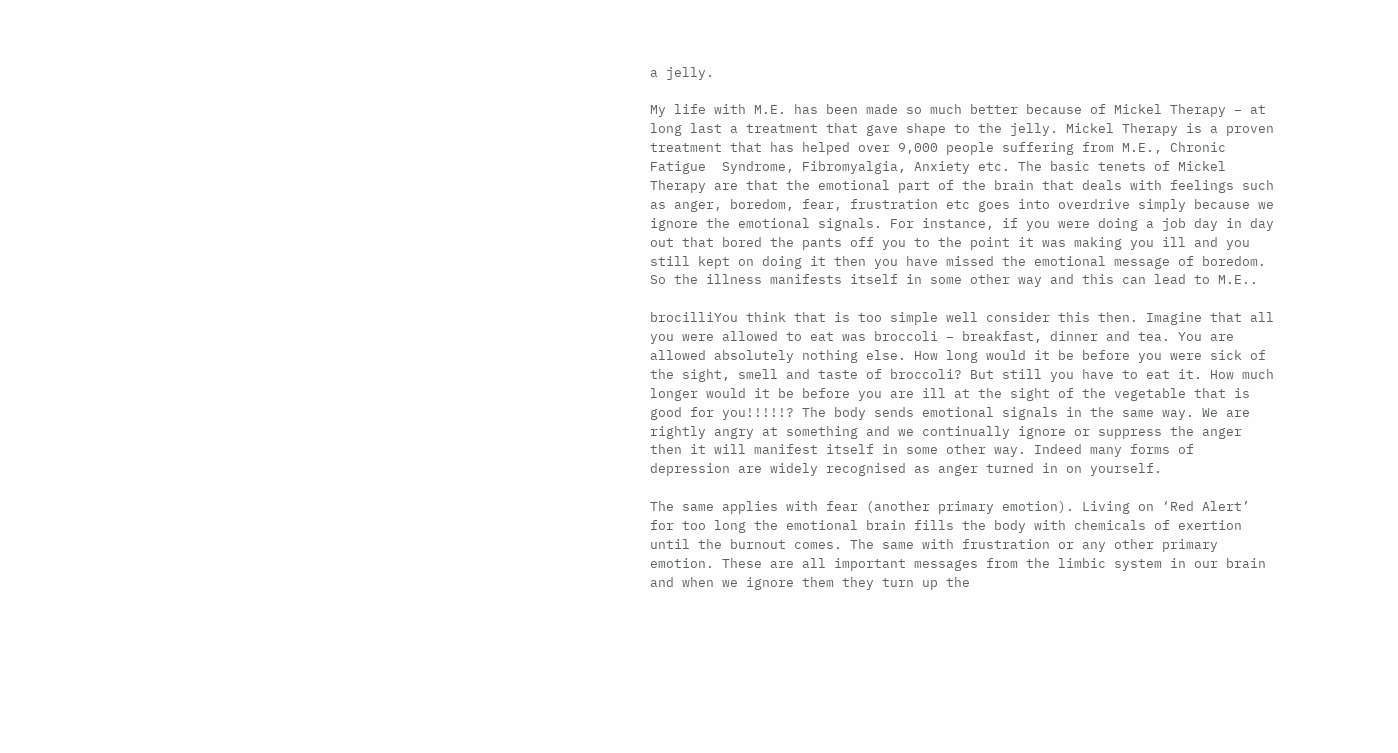a jelly.

My life with M.E. has been made so much better because of Mickel Therapy – at long last a treatment that gave shape to the jelly. Mickel Therapy is a proven treatment that has helped over 9,000 people suffering from M.E., Chronic Fatigue  Syndrome, Fibromyalgia, Anxiety etc. The basic tenets of Mickel Therapy are that the emotional part of the brain that deals with feelings such as anger, boredom, fear, frustration etc goes into overdrive simply because we ignore the emotional signals. For instance, if you were doing a job day in day out that bored the pants off you to the point it was making you ill and you still kept on doing it then you have missed the emotional message of boredom. So the illness manifests itself in some other way and this can lead to M.E..

brocilliYou think that is too simple well consider this then. Imagine that all you were allowed to eat was broccoli – breakfast, dinner and tea. You are allowed absolutely nothing else. How long would it be before you were sick of the sight, smell and taste of broccoli? But still you have to eat it. How much longer would it be before you are ill at the sight of the vegetable that is good for you!!!!!? The body sends emotional signals in the same way. We are rightly angry at something and we continually ignore or suppress the anger then it will manifest itself in some other way. Indeed many forms of depression are widely recognised as anger turned in on yourself.

The same applies with fear (another primary emotion). Living on ‘Red Alert’ for too long the emotional brain fills the body with chemicals of exertion until the burnout comes. The same with frustration or any other primary emotion. These are all important messages from the limbic system in our brain and when we ignore them they turn up the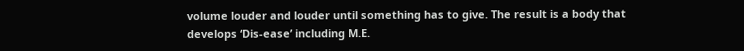volume louder and louder until something has to give. The result is a body that develops ‘Dis-ease’ including M.E.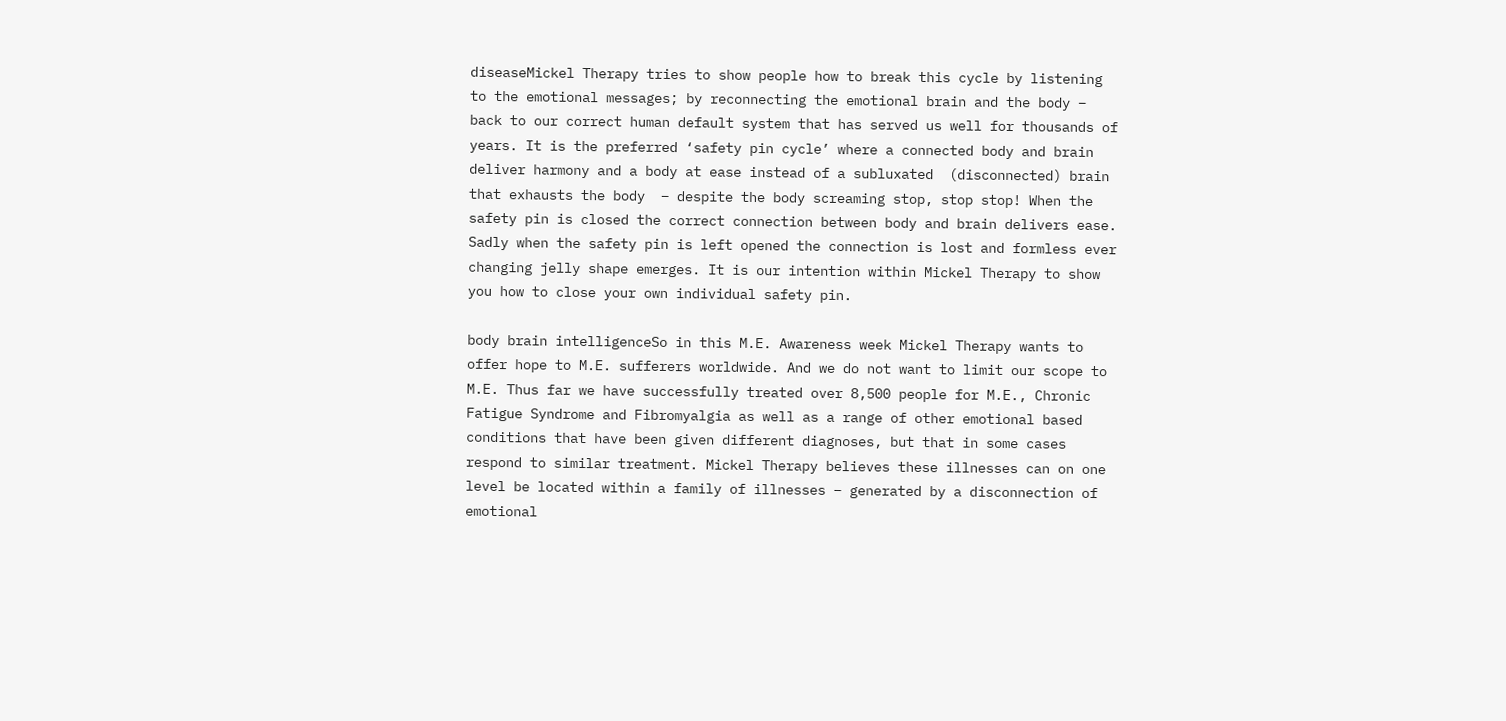diseaseMickel Therapy tries to show people how to break this cycle by listening to the emotional messages; by reconnecting the emotional brain and the body – back to our correct human default system that has served us well for thousands of years. It is the preferred ‘safety pin cycle’ where a connected body and brain deliver harmony and a body at ease instead of a subluxated  (disconnected) brain that exhausts the body  – despite the body screaming stop, stop stop! When the safety pin is closed the correct connection between body and brain delivers ease. Sadly when the safety pin is left opened the connection is lost and formless ever changing jelly shape emerges. It is our intention within Mickel Therapy to show you how to close your own individual safety pin.

body brain intelligenceSo in this M.E. Awareness week Mickel Therapy wants to offer hope to M.E. sufferers worldwide. And we do not want to limit our scope to M.E. Thus far we have successfully treated over 8,500 people for M.E., Chronic Fatigue Syndrome and Fibromyalgia as well as a range of other emotional based conditions that have been given different diagnoses, but that in some cases respond to similar treatment. Mickel Therapy believes these illnesses can on one level be located within a family of illnesses – generated by a disconnection of emotional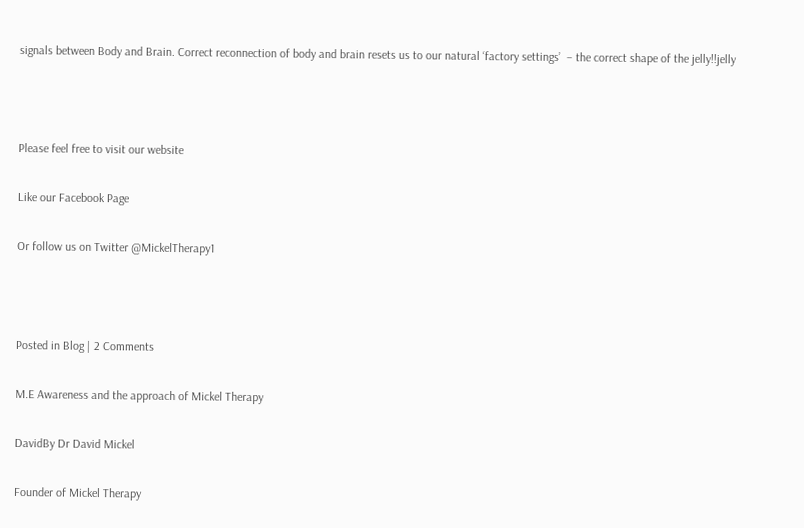signals between Body and Brain. Correct reconnection of body and brain resets us to our natural ‘factory settings’  – the correct shape of the jelly!!jelly



Please feel free to visit our website

Like our Facebook Page

Or follow us on Twitter @MickelTherapy1



Posted in Blog | 2 Comments

M.E Awareness and the approach of Mickel Therapy

DavidBy Dr David Mickel

Founder of Mickel Therapy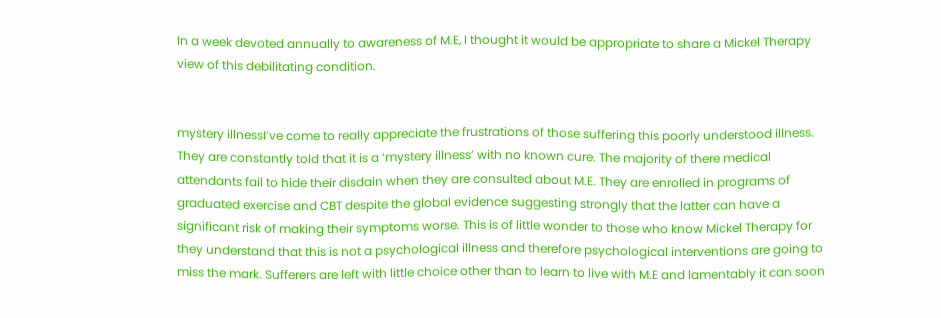In a week devoted annually to awareness of M.E, I thought it would be appropriate to share a Mickel Therapy view of this debilitating condition.


mystery illnessI’ve come to really appreciate the frustrations of those suffering this poorly understood illness. They are constantly told that it is a ‘mystery illness’ with no known cure. The majority of there medical attendants fail to hide their disdain when they are consulted about M.E. They are enrolled in programs of graduated exercise and CBT despite the global evidence suggesting strongly that the latter can have a significant risk of making their symptoms worse. This is of little wonder to those who know Mickel Therapy for they understand that this is not a psychological illness and therefore psychological interventions are going to miss the mark. Sufferers are left with little choice other than to learn to live with M.E and lamentably it can soon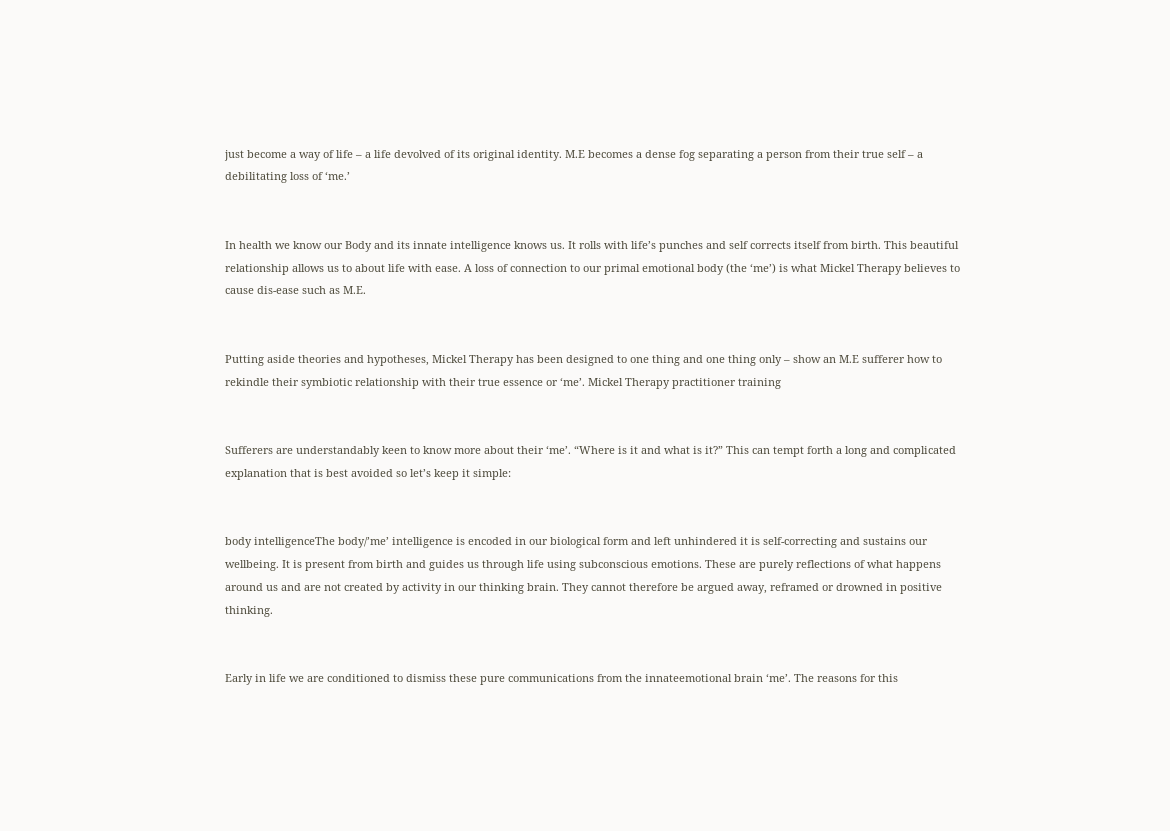just become a way of life – a life devolved of its original identity. M.E becomes a dense fog separating a person from their true self – a debilitating loss of ‘me.’


In health we know our Body and its innate intelligence knows us. It rolls with life’s punches and self corrects itself from birth. This beautiful relationship allows us to about life with ease. A loss of connection to our primal emotional body (the ‘me’) is what Mickel Therapy believes to cause dis-ease such as M.E.


Putting aside theories and hypotheses, Mickel Therapy has been designed to one thing and one thing only – show an M.E sufferer how to rekindle their symbiotic relationship with their true essence or ‘me’. Mickel Therapy practitioner training


Sufferers are understandably keen to know more about their ‘me’. “Where is it and what is it?” This can tempt forth a long and complicated explanation that is best avoided so let’s keep it simple:


body intelligenceThe body/’me’ intelligence is encoded in our biological form and left unhindered it is self-correcting and sustains our wellbeing. It is present from birth and guides us through life using subconscious emotions. These are purely reflections of what happens around us and are not created by activity in our thinking brain. They cannot therefore be argued away, reframed or drowned in positive thinking.


Early in life we are conditioned to dismiss these pure communications from the innateemotional brain ‘me’. The reasons for this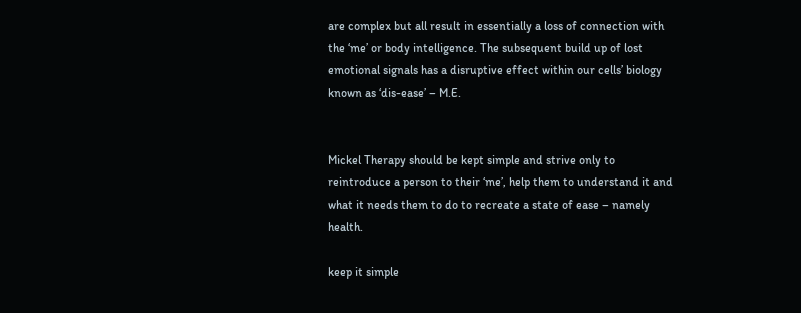are complex but all result in essentially a loss of connection with the ‘me’ or body intelligence. The subsequent build up of lost emotional signals has a disruptive effect within our cells’ biology known as ‘dis-ease’ – M.E.


Mickel Therapy should be kept simple and strive only to reintroduce a person to their ‘me’, help them to understand it and what it needs them to do to recreate a state of ease – namely health.

keep it simple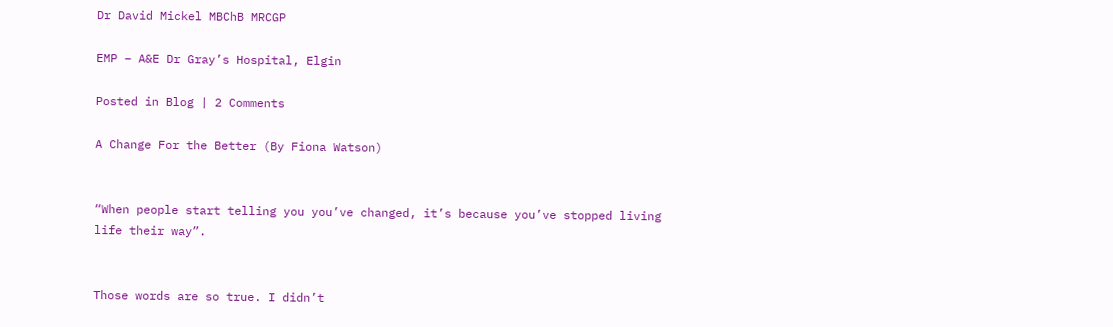Dr David Mickel MBChB MRCGP

EMP – A&E Dr Gray’s Hospital, Elgin

Posted in Blog | 2 Comments

A Change For the Better (By Fiona Watson)


“When people start telling you you’ve changed, it’s because you’ve stopped living life their way”.


Those words are so true. I didn’t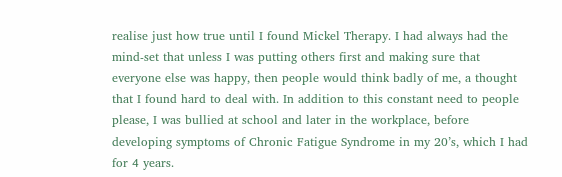realise just how true until I found Mickel Therapy. I had always had the mind-set that unless I was putting others first and making sure that everyone else was happy, then people would think badly of me, a thought that I found hard to deal with. In addition to this constant need to people please, I was bullied at school and later in the workplace, before developing symptoms of Chronic Fatigue Syndrome in my 20’s, which I had for 4 years.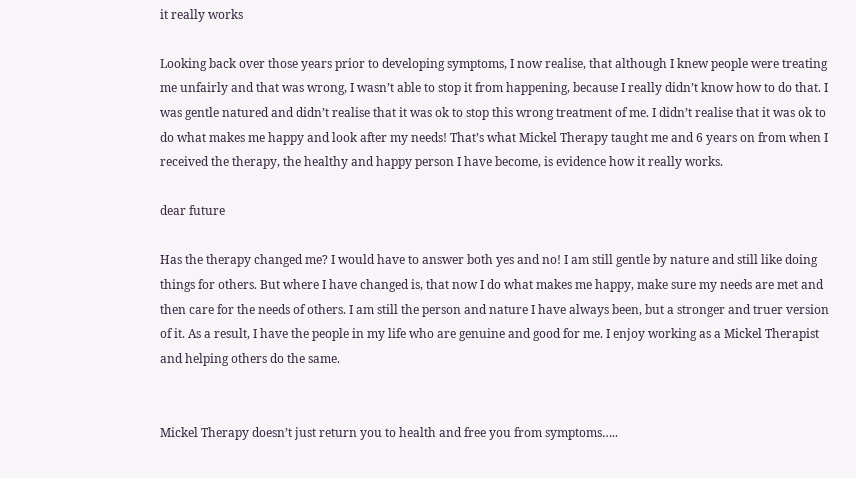it really works

Looking back over those years prior to developing symptoms, I now realise, that although I knew people were treating me unfairly and that was wrong, I wasn’t able to stop it from happening, because I really didn’t know how to do that. I was gentle natured and didn’t realise that it was ok to stop this wrong treatment of me. I didn’t realise that it was ok to do what makes me happy and look after my needs! That’s what Mickel Therapy taught me and 6 years on from when I received the therapy, the healthy and happy person I have become, is evidence how it really works.

dear future

Has the therapy changed me? I would have to answer both yes and no! I am still gentle by nature and still like doing things for others. But where I have changed is, that now I do what makes me happy, make sure my needs are met and then care for the needs of others. I am still the person and nature I have always been, but a stronger and truer version of it. As a result, I have the people in my life who are genuine and good for me. I enjoy working as a Mickel Therapist and helping others do the same.


Mickel Therapy doesn’t just return you to health and free you from symptoms…..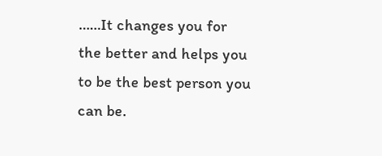……It changes you for the better and helps you to be the best person you can be.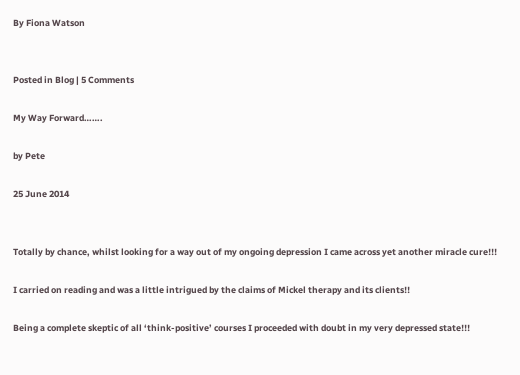By Fiona Watson


Posted in Blog | 5 Comments

My Way Forward…….

by Pete

25 June 2014


Totally by chance, whilst looking for a way out of my ongoing depression I came across yet another miracle cure!!!

I carried on reading and was a little intrigued by the claims of Mickel therapy and its clients!!

Being a complete skeptic of all ‘think-positive’ courses I proceeded with doubt in my very depressed state!!!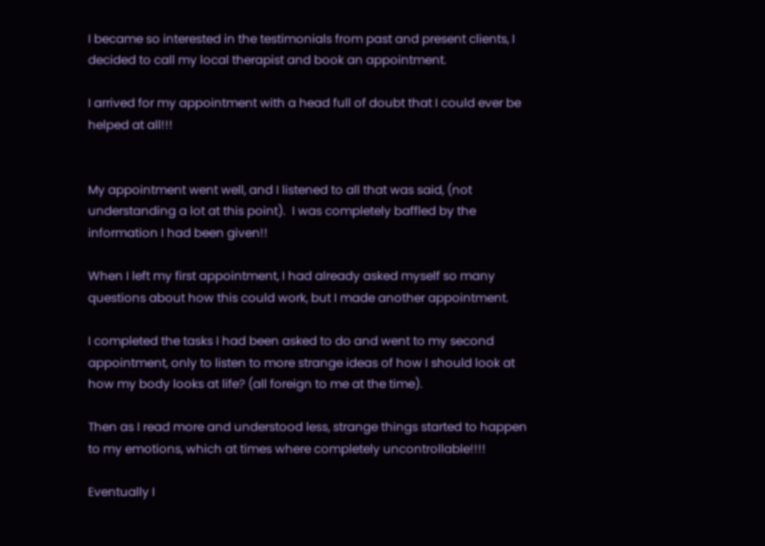I became so interested in the testimonials from past and present clients, I decided to call my local therapist and book an appointment.

I arrived for my appointment with a head full of doubt that I could ever be helped at all!!!


My appointment went well, and I listened to all that was said, (not understanding a lot at this point).  I was completely baffled by the information I had been given!!

When I left my first appointment, I had already asked myself so many questions about how this could work, but I made another appointment.

I completed the tasks I had been asked to do and went to my second appointment, only to listen to more strange ideas of how I should look at how my body looks at life? (all foreign to me at the time).

Then as I read more and understood less, strange things started to happen to my emotions, which at times where completely uncontrollable!!!!

Eventually I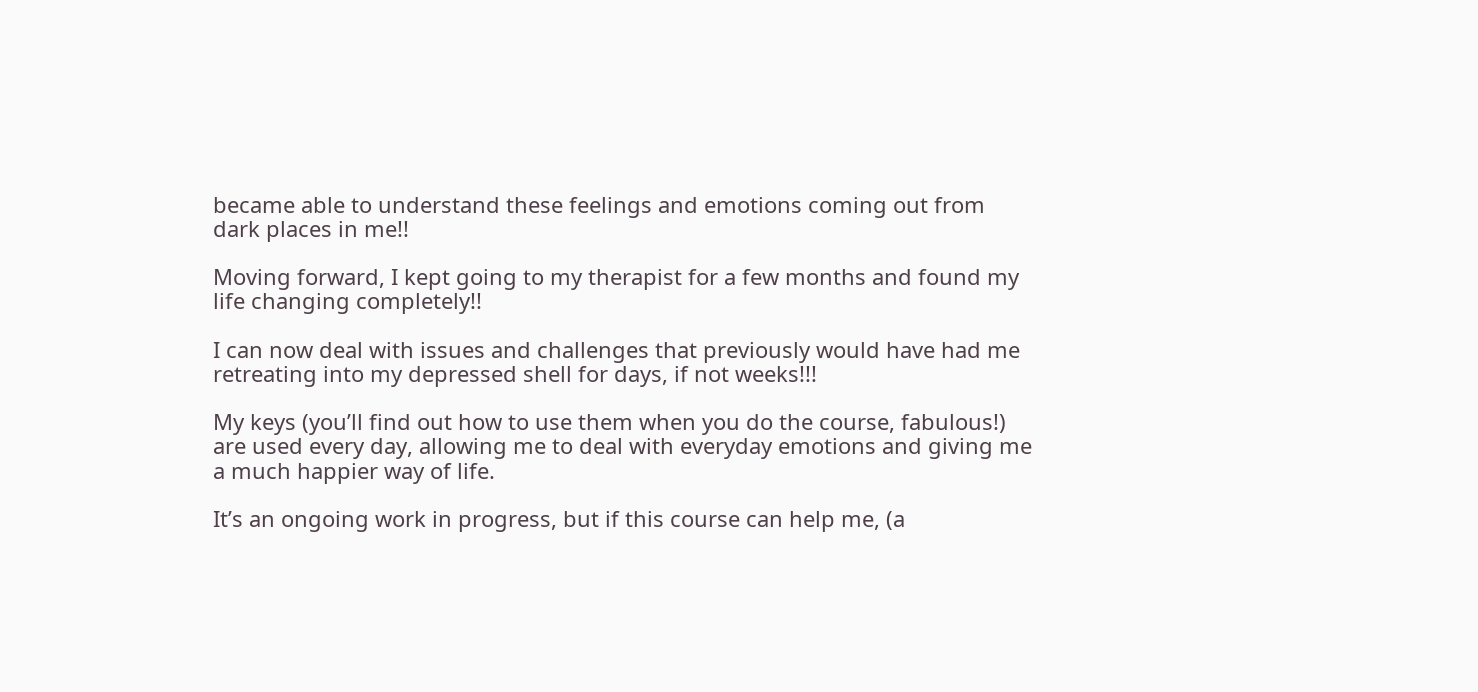became able to understand these feelings and emotions coming out from dark places in me!!

Moving forward, I kept going to my therapist for a few months and found my life changing completely!!

I can now deal with issues and challenges that previously would have had me retreating into my depressed shell for days, if not weeks!!!

My keys (you’ll find out how to use them when you do the course, fabulous!) are used every day, allowing me to deal with everyday emotions and giving me a much happier way of life.

It’s an ongoing work in progress, but if this course can help me, (a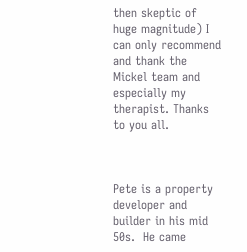then skeptic of huge magnitude) I can only recommend and thank the Mickel team and especially my therapist. Thanks to you all.



Pete is a property developer and builder in his mid 50s.  He came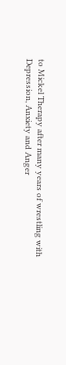to Mickel Therapy after many years of wrestling with Depression, Anxiety and Anger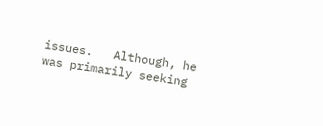issues.   Although, he was primarily seeking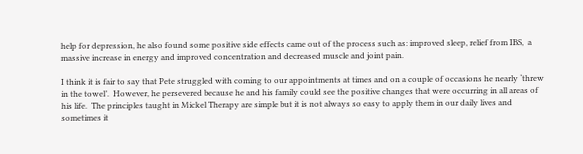help for depression, he also found some positive side effects came out of the process such as: improved sleep, relief from IBS,  a massive increase in energy and improved concentration and decreased muscle and joint pain.

I think it is fair to say that Pete struggled with coming to our appointments at times and on a couple of occasions he nearly ‘threw in the towel’.  However, he persevered because he and his family could see the positive changes that were occurring in all areas of his life.  The principles taught in Mickel Therapy are simple but it is not always so easy to apply them in our daily lives and sometimes it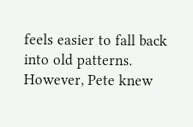feels easier to fall back into old patterns.  However, Pete knew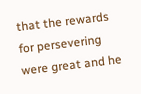that the rewards for persevering were great and he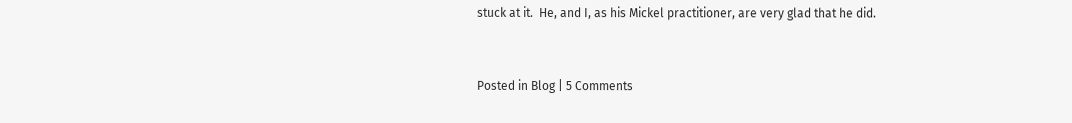stuck at it.  He, and I, as his Mickel practitioner, are very glad that he did.


Posted in Blog | 5 Comments